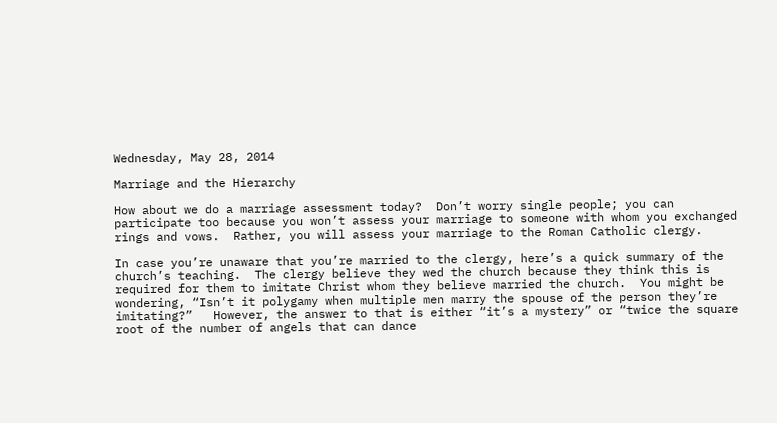Wednesday, May 28, 2014

Marriage and the Hierarchy

How about we do a marriage assessment today?  Don’t worry single people; you can participate too because you won’t assess your marriage to someone with whom you exchanged rings and vows.  Rather, you will assess your marriage to the Roman Catholic clergy.

In case you’re unaware that you’re married to the clergy, here’s a quick summary of the church’s teaching.  The clergy believe they wed the church because they think this is required for them to imitate Christ whom they believe married the church.  You might be wondering, “Isn’t it polygamy when multiple men marry the spouse of the person they’re imitating?”   However, the answer to that is either “it’s a mystery” or “twice the square root of the number of angels that can dance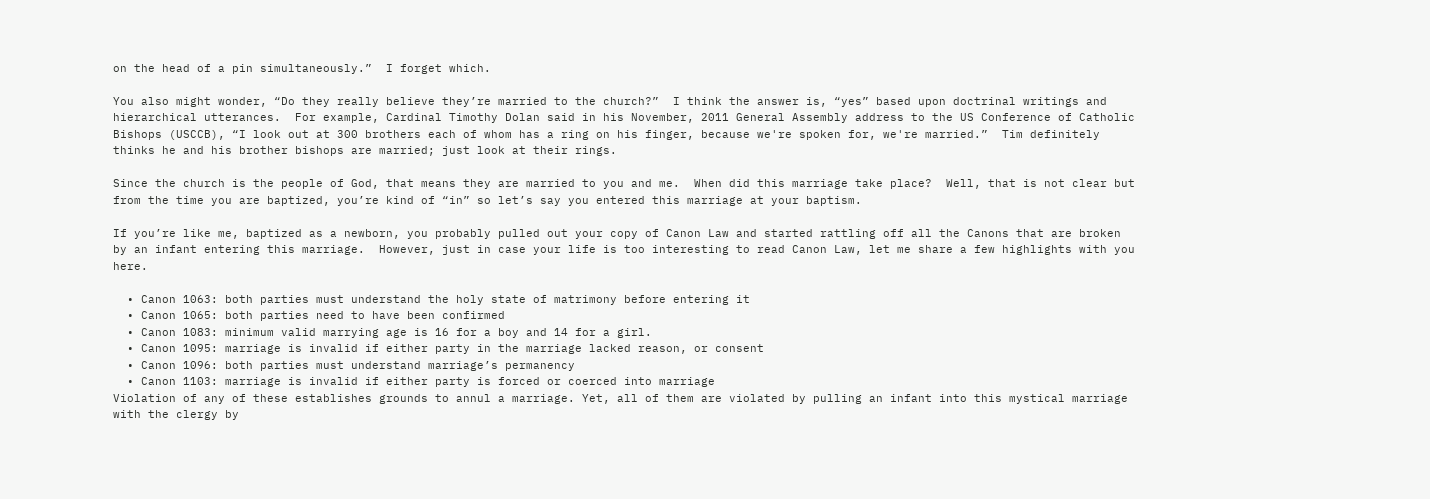on the head of a pin simultaneously.”  I forget which.

You also might wonder, “Do they really believe they’re married to the church?”  I think the answer is, “yes” based upon doctrinal writings and hierarchical utterances.  For example, Cardinal Timothy Dolan said in his November, 2011 General Assembly address to the US Conference of Catholic Bishops (USCCB), “I look out at 300 brothers each of whom has a ring on his finger, because we're spoken for, we're married.”  Tim definitely thinks he and his brother bishops are married; just look at their rings.

Since the church is the people of God, that means they are married to you and me.  When did this marriage take place?  Well, that is not clear but from the time you are baptized, you’re kind of “in” so let’s say you entered this marriage at your baptism.

If you’re like me, baptized as a newborn, you probably pulled out your copy of Canon Law and started rattling off all the Canons that are broken by an infant entering this marriage.  However, just in case your life is too interesting to read Canon Law, let me share a few highlights with you here.

  • Canon 1063: both parties must understand the holy state of matrimony before entering it
  • Canon 1065: both parties need to have been confirmed
  • Canon 1083: minimum valid marrying age is 16 for a boy and 14 for a girl.
  • Canon 1095: marriage is invalid if either party in the marriage lacked reason, or consent
  • Canon 1096: both parties must understand marriage’s permanency
  • Canon 1103: marriage is invalid if either party is forced or coerced into marriage
Violation of any of these establishes grounds to annul a marriage. Yet, all of them are violated by pulling an infant into this mystical marriage with the clergy by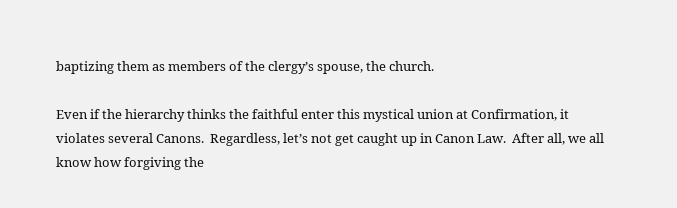baptizing them as members of the clergy’s spouse, the church.

Even if the hierarchy thinks the faithful enter this mystical union at Confirmation, it violates several Canons.  Regardless, let’s not get caught up in Canon Law.  After all, we all know how forgiving the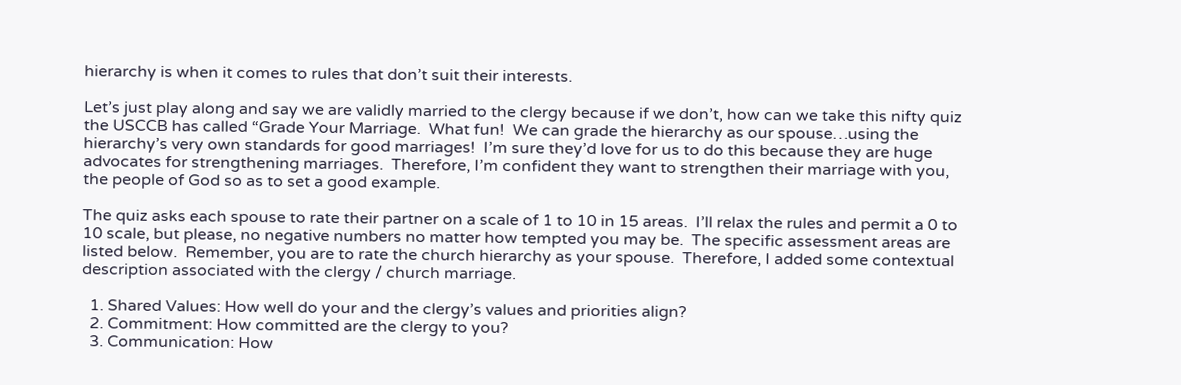hierarchy is when it comes to rules that don’t suit their interests.

Let’s just play along and say we are validly married to the clergy because if we don’t, how can we take this nifty quiz the USCCB has called “Grade Your Marriage.  What fun!  We can grade the hierarchy as our spouse…using the hierarchy’s very own standards for good marriages!  I’m sure they’d love for us to do this because they are huge advocates for strengthening marriages.  Therefore, I’m confident they want to strengthen their marriage with you, the people of God so as to set a good example.

The quiz asks each spouse to rate their partner on a scale of 1 to 10 in 15 areas.  I’ll relax the rules and permit a 0 to 10 scale, but please, no negative numbers no matter how tempted you may be.  The specific assessment areas are listed below.  Remember, you are to rate the church hierarchy as your spouse.  Therefore, I added some contextual description associated with the clergy / church marriage.

  1. Shared Values: How well do your and the clergy’s values and priorities align?
  2. Commitment: How committed are the clergy to you?
  3. Communication: How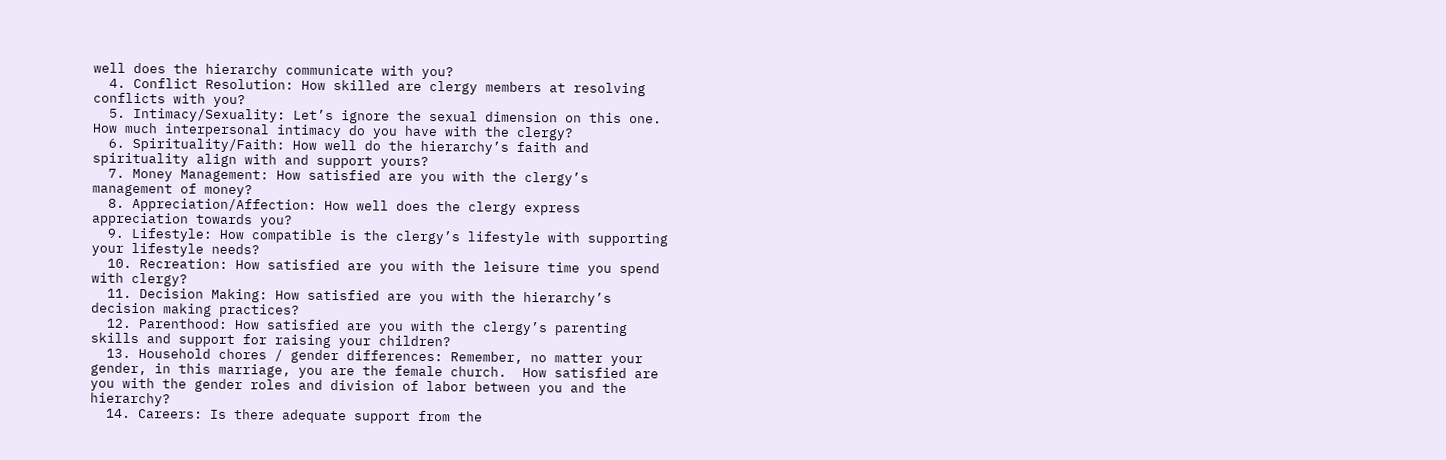well does the hierarchy communicate with you?
  4. Conflict Resolution: How skilled are clergy members at resolving conflicts with you?
  5. Intimacy/Sexuality: Let’s ignore the sexual dimension on this one.  How much interpersonal intimacy do you have with the clergy?
  6. Spirituality/Faith: How well do the hierarchy’s faith and spirituality align with and support yours?
  7. Money Management: How satisfied are you with the clergy’s management of money?
  8. Appreciation/Affection: How well does the clergy express appreciation towards you?
  9. Lifestyle: How compatible is the clergy’s lifestyle with supporting your lifestyle needs?
  10. Recreation: How satisfied are you with the leisure time you spend with clergy?
  11. Decision Making: How satisfied are you with the hierarchy’s decision making practices?
  12. Parenthood: How satisfied are you with the clergy’s parenting skills and support for raising your children?
  13. Household chores / gender differences: Remember, no matter your gender, in this marriage, you are the female church.  How satisfied are you with the gender roles and division of labor between you and the hierarchy?
  14. Careers: Is there adequate support from the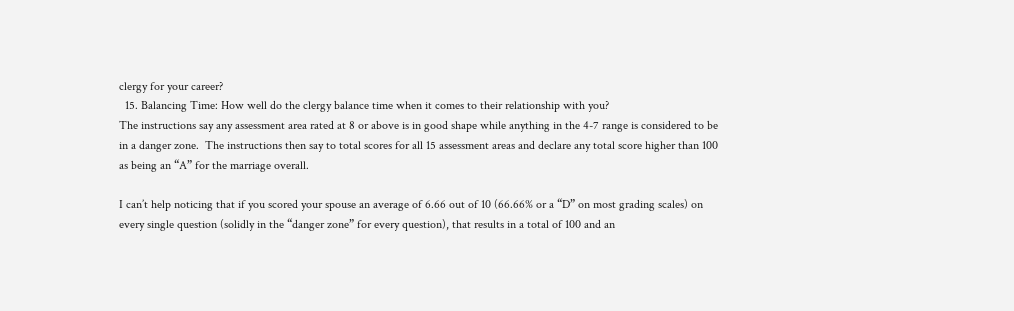clergy for your career?
  15. Balancing Time: How well do the clergy balance time when it comes to their relationship with you?
The instructions say any assessment area rated at 8 or above is in good shape while anything in the 4-7 range is considered to be in a danger zone.  The instructions then say to total scores for all 15 assessment areas and declare any total score higher than 100 as being an “A” for the marriage overall.

I can’t help noticing that if you scored your spouse an average of 6.66 out of 10 (66.66% or a “D” on most grading scales) on every single question (solidly in the “danger zone” for every question), that results in a total of 100 and an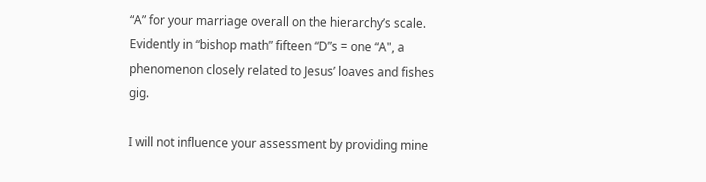“A” for your marriage overall on the hierarchy’s scale.  Evidently in “bishop math” fifteen “D”s = one “A", a phenomenon closely related to Jesus’ loaves and fishes gig.

I will not influence your assessment by providing mine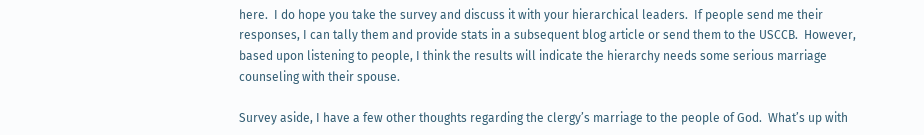here.  I do hope you take the survey and discuss it with your hierarchical leaders.  If people send me their responses, I can tally them and provide stats in a subsequent blog article or send them to the USCCB.  However, based upon listening to people, I think the results will indicate the hierarchy needs some serious marriage counseling with their spouse.

Survey aside, I have a few other thoughts regarding the clergy’s marriage to the people of God.  What’s up with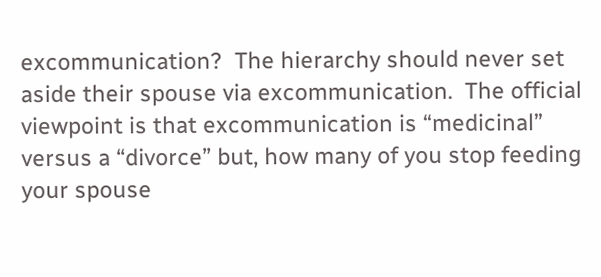excommunication?  The hierarchy should never set aside their spouse via excommunication.  The official viewpoint is that excommunication is “medicinal” versus a “divorce” but, how many of you stop feeding your spouse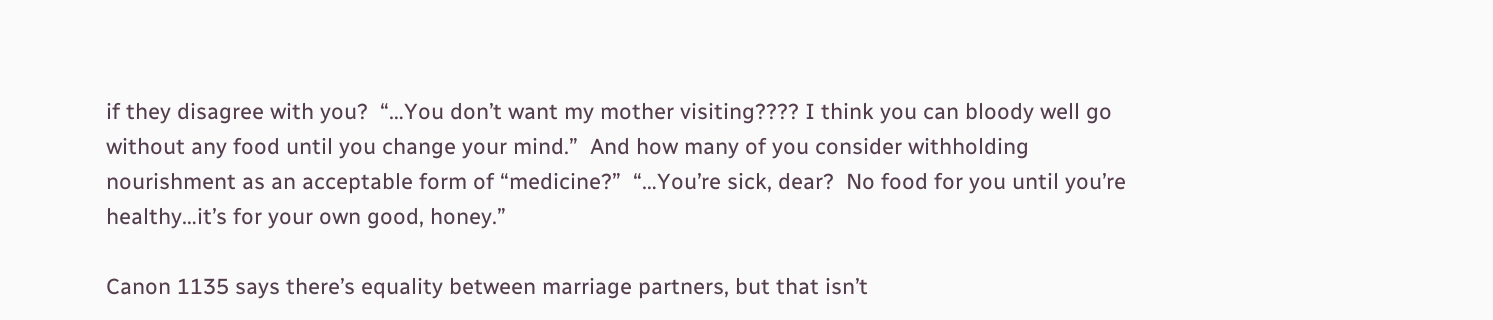if they disagree with you?  “…You don’t want my mother visiting???? I think you can bloody well go without any food until you change your mind.”  And how many of you consider withholding nourishment as an acceptable form of “medicine?”  “…You’re sick, dear?  No food for you until you’re healthy…it’s for your own good, honey.”

Canon 1135 says there’s equality between marriage partners, but that isn’t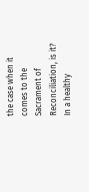the case when it comes to the Sacrament of Reconciliation, is it?  In a healthy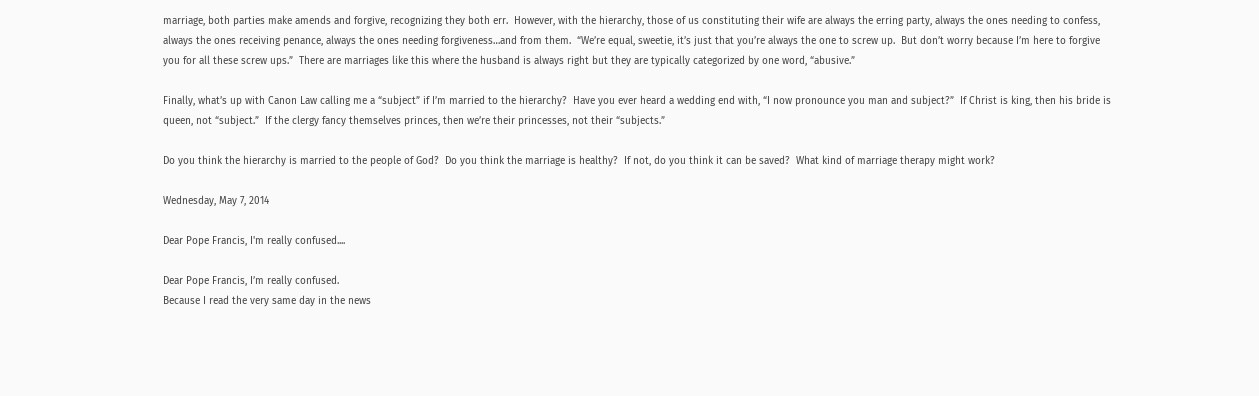marriage, both parties make amends and forgive, recognizing they both err.  However, with the hierarchy, those of us constituting their wife are always the erring party, always the ones needing to confess, always the ones receiving penance, always the ones needing forgiveness…and from them.  “We’re equal, sweetie, it’s just that you’re always the one to screw up.  But don’t worry because I’m here to forgive you for all these screw ups.”  There are marriages like this where the husband is always right but they are typically categorized by one word, “abusive.”

Finally, what’s up with Canon Law calling me a “subject” if I’m married to the hierarchy?  Have you ever heard a wedding end with, “I now pronounce you man and subject?”  If Christ is king, then his bride is queen, not “subject.”  If the clergy fancy themselves princes, then we’re their princesses, not their “subjects.”

Do you think the hierarchy is married to the people of God?  Do you think the marriage is healthy?  If not, do you think it can be saved?  What kind of marriage therapy might work?

Wednesday, May 7, 2014

Dear Pope Francis, I'm really confused....

Dear Pope Francis, I’m really confused.
Because I read the very same day in the news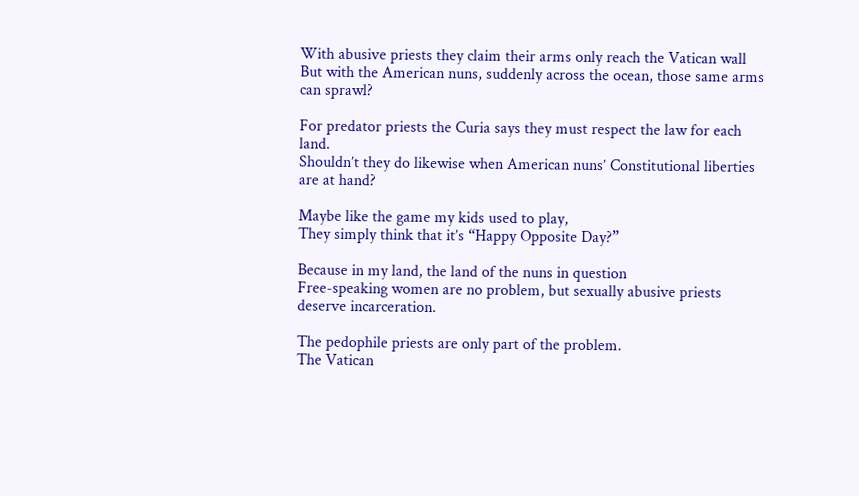With abusive priests they claim their arms only reach the Vatican wall
But with the American nuns, suddenly across the ocean, those same arms can sprawl?

For predator priests the Curia says they must respect the law for each land.
Shouldn’t they do likewise when American nuns’ Constitutional liberties are at hand?

Maybe like the game my kids used to play,
They simply think that it’s “Happy Opposite Day?”

Because in my land, the land of the nuns in question
Free-speaking women are no problem, but sexually abusive priests deserve incarceration.

The pedophile priests are only part of the problem.
The Vatican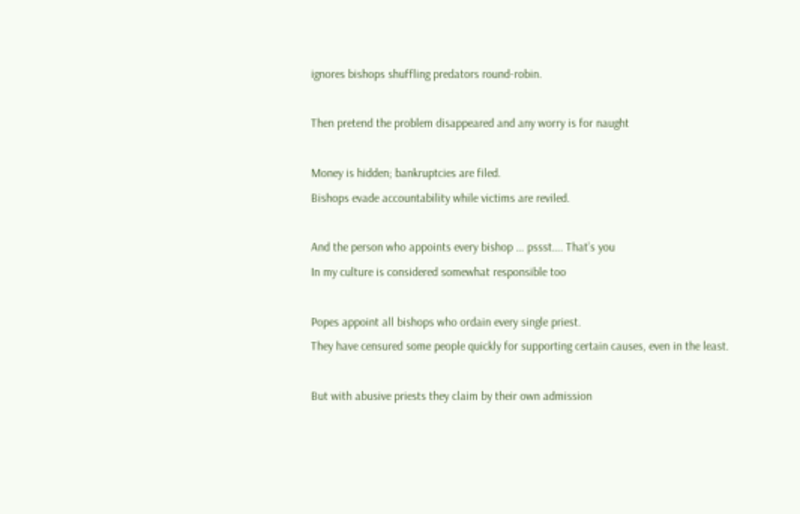ignores bishops shuffling predators round-robin.

Then pretend the problem disappeared and any worry is for naught

Money is hidden; bankruptcies are filed.
Bishops evade accountability while victims are reviled.

And the person who appoints every bishop … pssst…. That’s you
In my culture is considered somewhat responsible too

Popes appoint all bishops who ordain every single priest.
They have censured some people quickly for supporting certain causes, even in the least.

But with abusive priests they claim by their own admission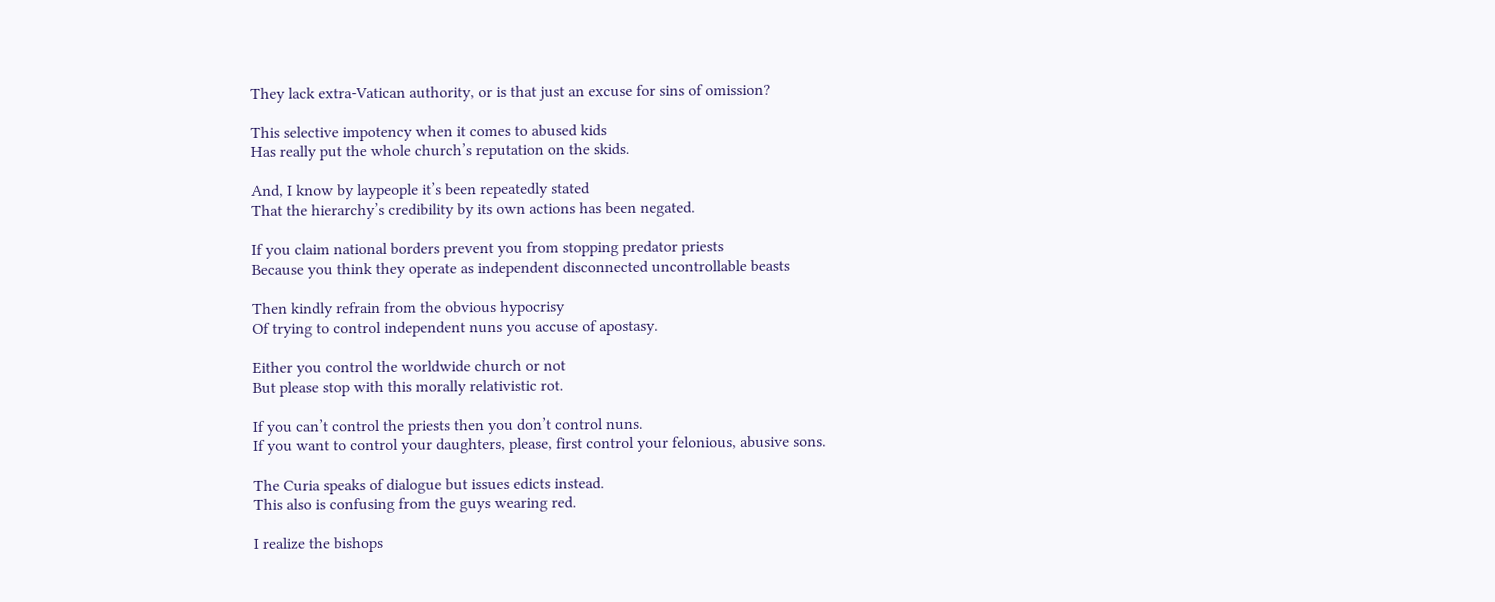They lack extra-Vatican authority, or is that just an excuse for sins of omission?

This selective impotency when it comes to abused kids
Has really put the whole church’s reputation on the skids.

And, I know by laypeople it’s been repeatedly stated
That the hierarchy’s credibility by its own actions has been negated.

If you claim national borders prevent you from stopping predator priests
Because you think they operate as independent disconnected uncontrollable beasts

Then kindly refrain from the obvious hypocrisy
Of trying to control independent nuns you accuse of apostasy.

Either you control the worldwide church or not
But please stop with this morally relativistic rot.

If you can’t control the priests then you don’t control nuns.
If you want to control your daughters, please, first control your felonious, abusive sons.

The Curia speaks of dialogue but issues edicts instead.
This also is confusing from the guys wearing red.

I realize the bishops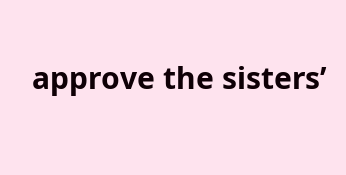approve the sisters’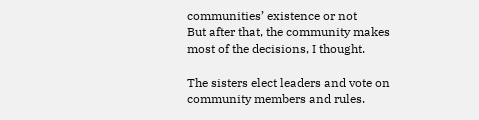communities’ existence or not
But after that, the community makes most of the decisions, I thought.

The sisters elect leaders and vote on community members and rules.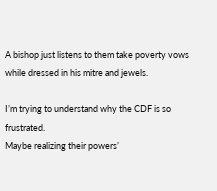A bishop just listens to them take poverty vows while dressed in his mitre and jewels.

I’m trying to understand why the CDF is so frustrated.
Maybe realizing their powers’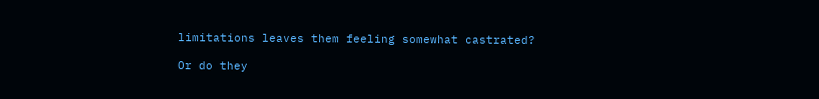limitations leaves them feeling somewhat castrated?

Or do they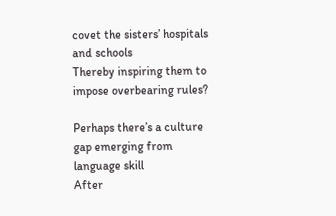covet the sisters’ hospitals and schools
Thereby inspiring them to impose overbearing rules?

Perhaps there’s a culture gap emerging from language skill
After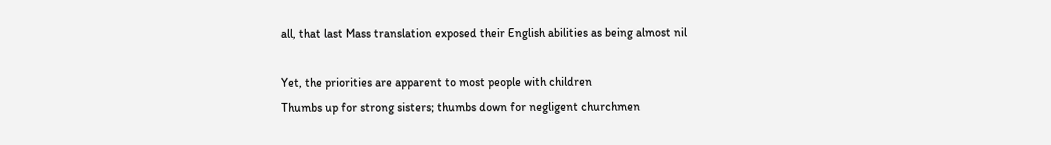all, that last Mass translation exposed their English abilities as being almost nil

Yet, the priorities are apparent to most people with children
Thumbs up for strong sisters; thumbs down for negligent churchmen